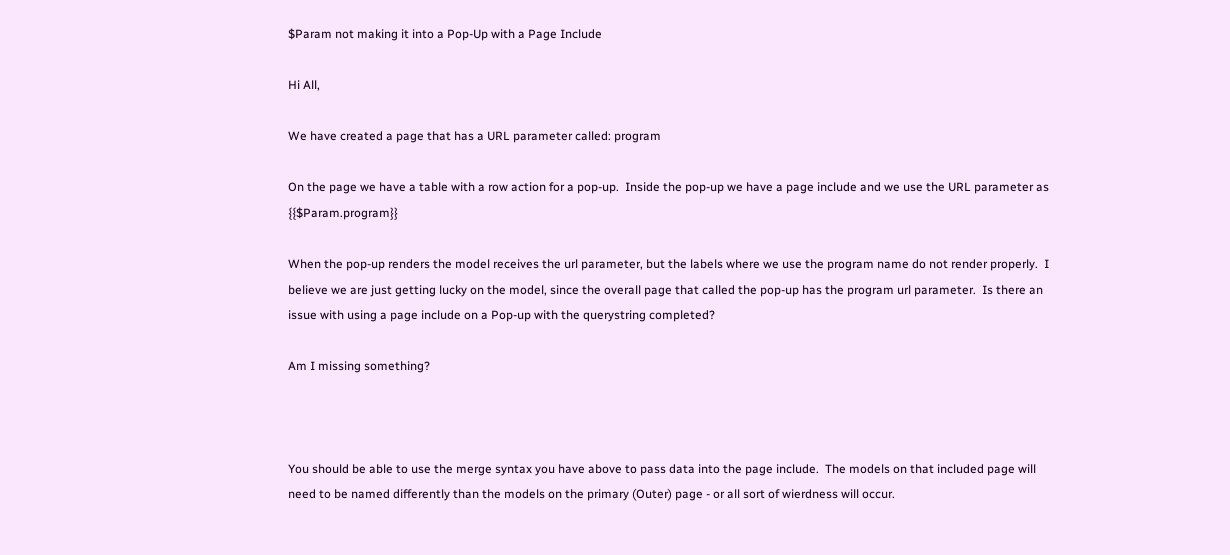$Param not making it into a Pop-Up with a Page Include

Hi All,

We have created a page that has a URL parameter called: program

On the page we have a table with a row action for a pop-up.  Inside the pop-up we have a page include and we use the URL parameter as {{$Param.program}}

When the pop-up renders the model receives the url parameter, but the labels where we use the program name do not render properly.  I believe we are just getting lucky on the model, since the overall page that called the pop-up has the program url parameter.  Is there an issue with using a page include on a Pop-up with the querystring completed?

Am I missing something?



You should be able to use the merge syntax you have above to pass data into the page include.  The models on that included page will need to be named differently than the models on the primary (Outer) page - or all sort of wierdness will occur.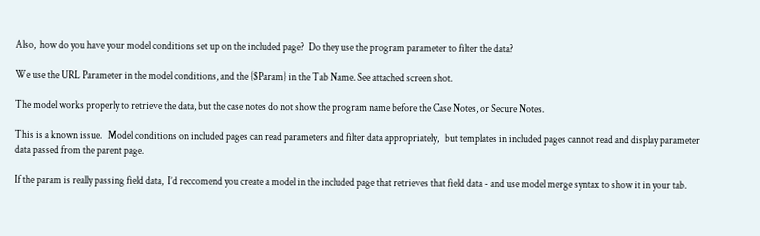Also,  how do you have your model conditions set up on the included page?  Do they use the program parameter to filter the data?

We use the URL Parameter in the model conditions, and the {$Param} in the Tab Name. See attached screen shot.

The model works properly to retrieve the data, but the case notes do not show the program name before the Case Notes, or Secure Notes.

This is a known issue.   Model conditions on included pages can read parameters and filter data appropriately,   but templates in included pages cannot read and display parameter data passed from the parent page.

If the param is really passing field data,  I’d reccomend you create a model in the included page that retrieves that field data - and use model merge syntax to show it in your tab.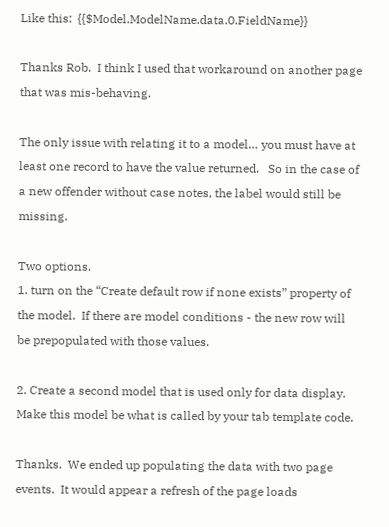Like this:  {{$Model.ModelName.data.0.FieldName}}

Thanks Rob.  I think I used that workaround on another page that was mis-behaving.

The only issue with relating it to a model… you must have at least one record to have the value returned.   So in the case of a new offender without case notes, the label would still be missing.

Two options.
1. turn on the “Create default row if none exists” property of the model.  If there are model conditions - the new row will be prepopulated with those values.

2. Create a second model that is used only for data display.  Make this model be what is called by your tab template code.

Thanks.  We ended up populating the data with two page events.  It would appear a refresh of the page loads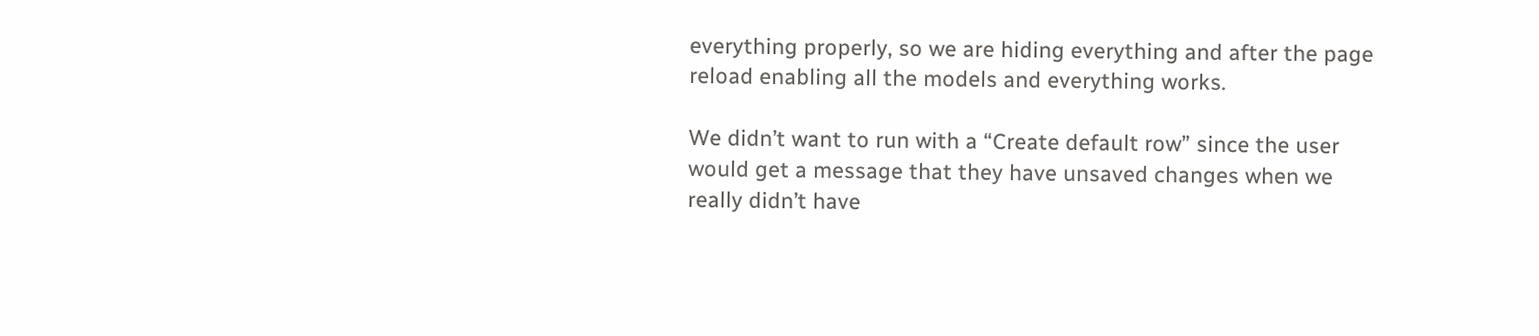everything properly, so we are hiding everything and after the page reload enabling all the models and everything works.

We didn’t want to run with a “Create default row” since the user would get a message that they have unsaved changes when we really didn’t have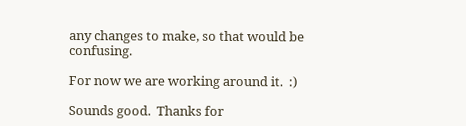any changes to make, so that would be confusing.

For now we are working around it.  :)

Sounds good.  Thanks for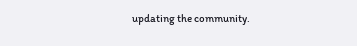updating the community.